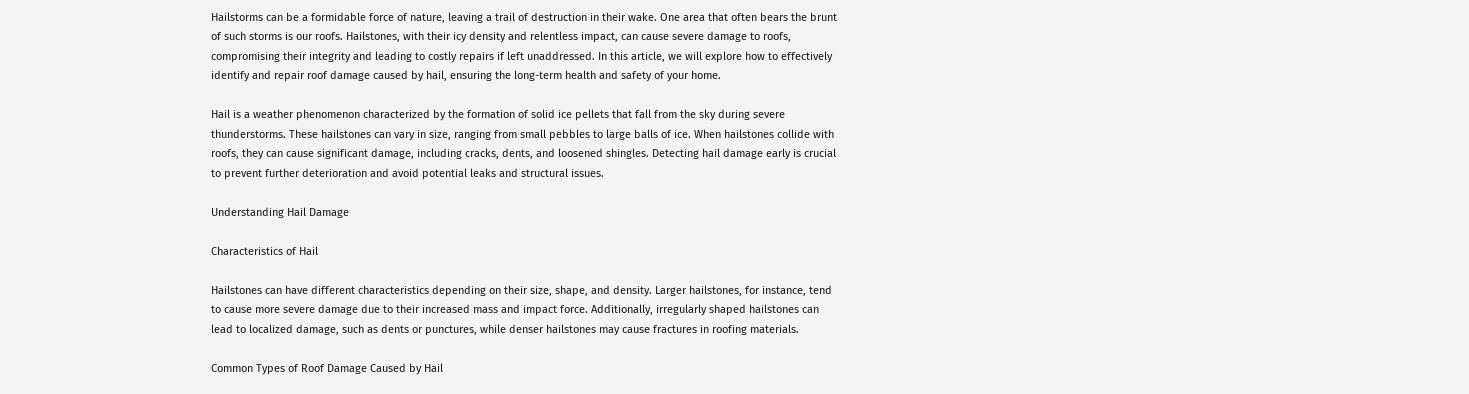Hailstorms can be a formidable force of nature, leaving a trail of destruction in their wake. One area that often bears the brunt of such storms is our roofs. Hailstones, with their icy density and relentless impact, can cause severe damage to roofs, compromising their integrity and leading to costly repairs if left unaddressed. In this article, we will explore how to effectively identify and repair roof damage caused by hail, ensuring the long-term health and safety of your home.

Hail is a weather phenomenon characterized by the formation of solid ice pellets that fall from the sky during severe thunderstorms. These hailstones can vary in size, ranging from small pebbles to large balls of ice. When hailstones collide with roofs, they can cause significant damage, including cracks, dents, and loosened shingles. Detecting hail damage early is crucial to prevent further deterioration and avoid potential leaks and structural issues.

Understanding Hail Damage

Characteristics of Hail

Hailstones can have different characteristics depending on their size, shape, and density. Larger hailstones, for instance, tend to cause more severe damage due to their increased mass and impact force. Additionally, irregularly shaped hailstones can lead to localized damage, such as dents or punctures, while denser hailstones may cause fractures in roofing materials.

Common Types of Roof Damage Caused by Hail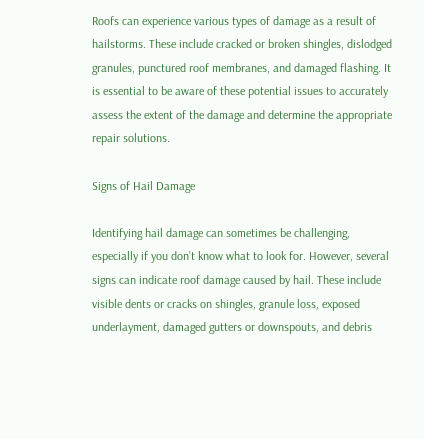Roofs can experience various types of damage as a result of hailstorms. These include cracked or broken shingles, dislodged granules, punctured roof membranes, and damaged flashing. It is essential to be aware of these potential issues to accurately assess the extent of the damage and determine the appropriate repair solutions.

Signs of Hail Damage

Identifying hail damage can sometimes be challenging, especially if you don’t know what to look for. However, several signs can indicate roof damage caused by hail. These include visible dents or cracks on shingles, granule loss, exposed underlayment, damaged gutters or downspouts, and debris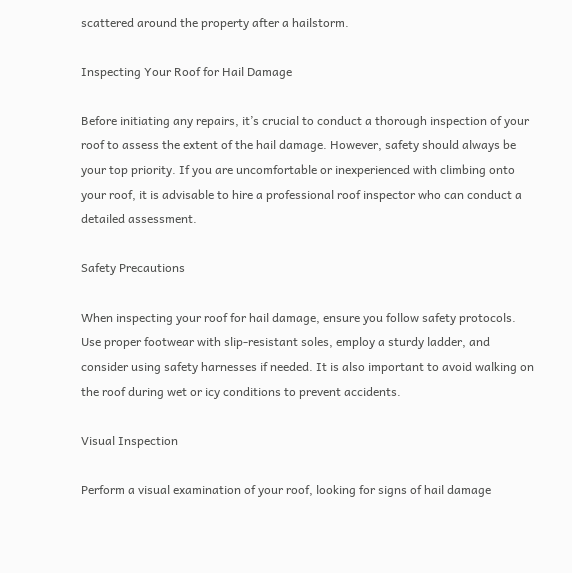scattered around the property after a hailstorm.

Inspecting Your Roof for Hail Damage

Before initiating any repairs, it’s crucial to conduct a thorough inspection of your roof to assess the extent of the hail damage. However, safety should always be your top priority. If you are uncomfortable or inexperienced with climbing onto your roof, it is advisable to hire a professional roof inspector who can conduct a detailed assessment.

Safety Precautions

When inspecting your roof for hail damage, ensure you follow safety protocols. Use proper footwear with slip-resistant soles, employ a sturdy ladder, and consider using safety harnesses if needed. It is also important to avoid walking on the roof during wet or icy conditions to prevent accidents.

Visual Inspection

Perform a visual examination of your roof, looking for signs of hail damage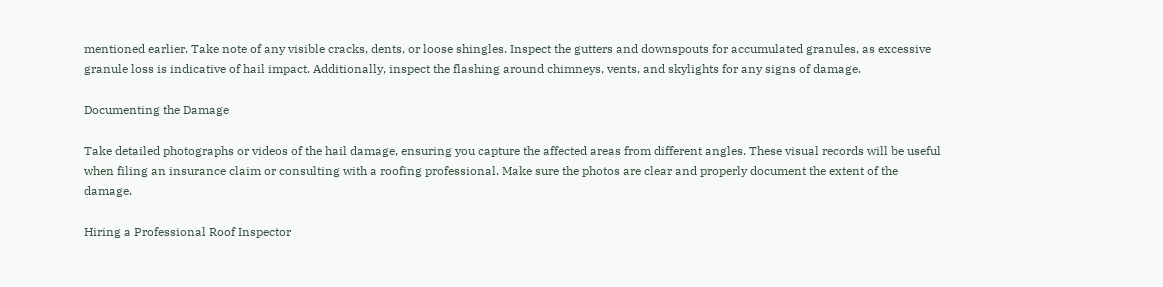mentioned earlier. Take note of any visible cracks, dents, or loose shingles. Inspect the gutters and downspouts for accumulated granules, as excessive granule loss is indicative of hail impact. Additionally, inspect the flashing around chimneys, vents, and skylights for any signs of damage.

Documenting the Damage

Take detailed photographs or videos of the hail damage, ensuring you capture the affected areas from different angles. These visual records will be useful when filing an insurance claim or consulting with a roofing professional. Make sure the photos are clear and properly document the extent of the damage.

Hiring a Professional Roof Inspector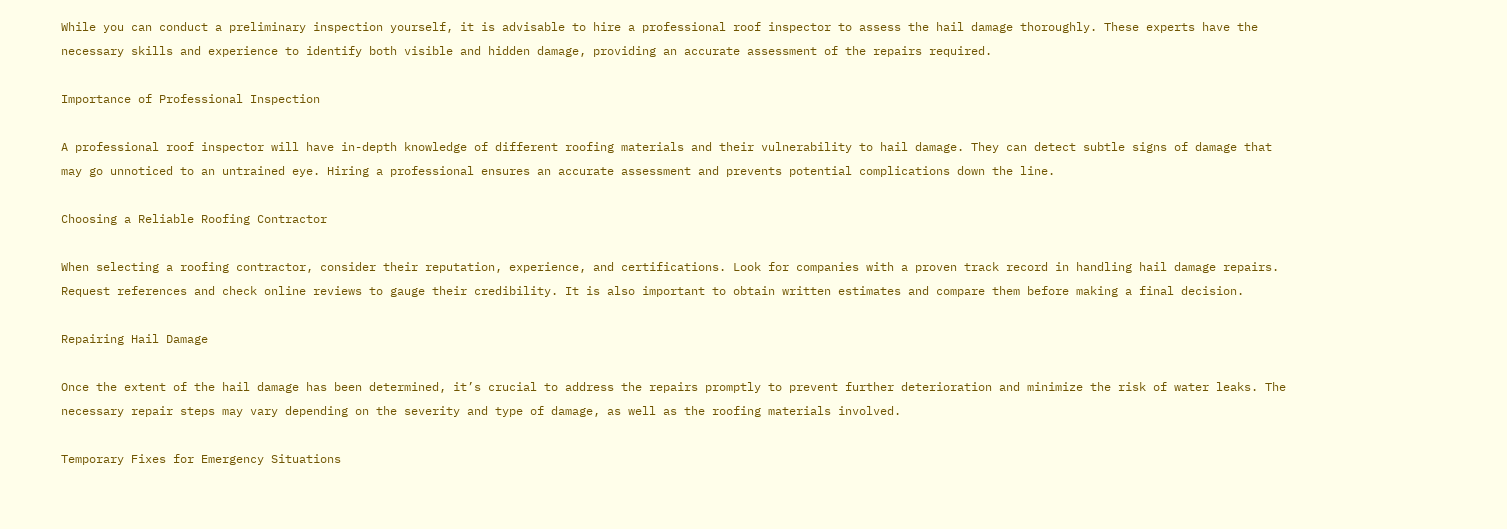While you can conduct a preliminary inspection yourself, it is advisable to hire a professional roof inspector to assess the hail damage thoroughly. These experts have the necessary skills and experience to identify both visible and hidden damage, providing an accurate assessment of the repairs required.

Importance of Professional Inspection

A professional roof inspector will have in-depth knowledge of different roofing materials and their vulnerability to hail damage. They can detect subtle signs of damage that may go unnoticed to an untrained eye. Hiring a professional ensures an accurate assessment and prevents potential complications down the line.

Choosing a Reliable Roofing Contractor

When selecting a roofing contractor, consider their reputation, experience, and certifications. Look for companies with a proven track record in handling hail damage repairs. Request references and check online reviews to gauge their credibility. It is also important to obtain written estimates and compare them before making a final decision.

Repairing Hail Damage

Once the extent of the hail damage has been determined, it’s crucial to address the repairs promptly to prevent further deterioration and minimize the risk of water leaks. The necessary repair steps may vary depending on the severity and type of damage, as well as the roofing materials involved.

Temporary Fixes for Emergency Situations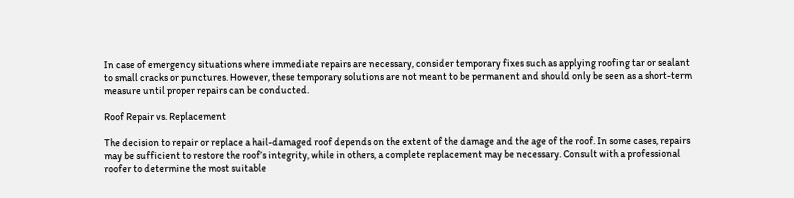In case of emergency situations where immediate repairs are necessary, consider temporary fixes such as applying roofing tar or sealant to small cracks or punctures. However, these temporary solutions are not meant to be permanent and should only be seen as a short-term measure until proper repairs can be conducted.

Roof Repair vs. Replacement

The decision to repair or replace a hail-damaged roof depends on the extent of the damage and the age of the roof. In some cases, repairs may be sufficient to restore the roof’s integrity, while in others, a complete replacement may be necessary. Consult with a professional roofer to determine the most suitable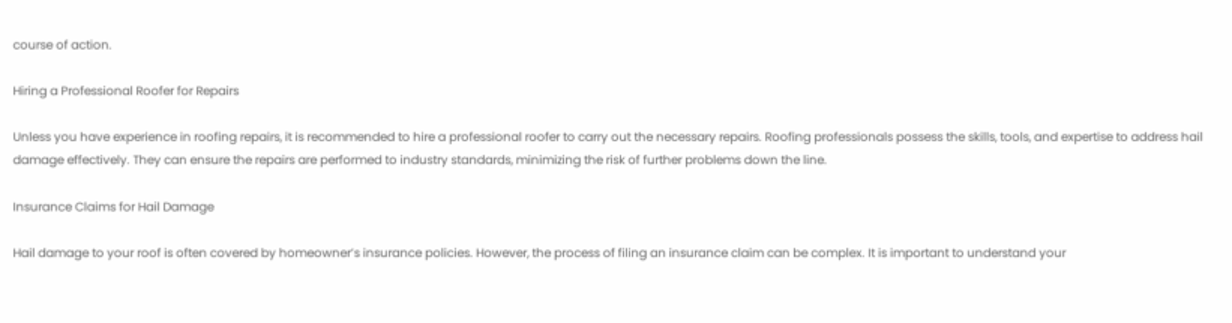course of action.

Hiring a Professional Roofer for Repairs

Unless you have experience in roofing repairs, it is recommended to hire a professional roofer to carry out the necessary repairs. Roofing professionals possess the skills, tools, and expertise to address hail damage effectively. They can ensure the repairs are performed to industry standards, minimizing the risk of further problems down the line.

Insurance Claims for Hail Damage

Hail damage to your roof is often covered by homeowner’s insurance policies. However, the process of filing an insurance claim can be complex. It is important to understand your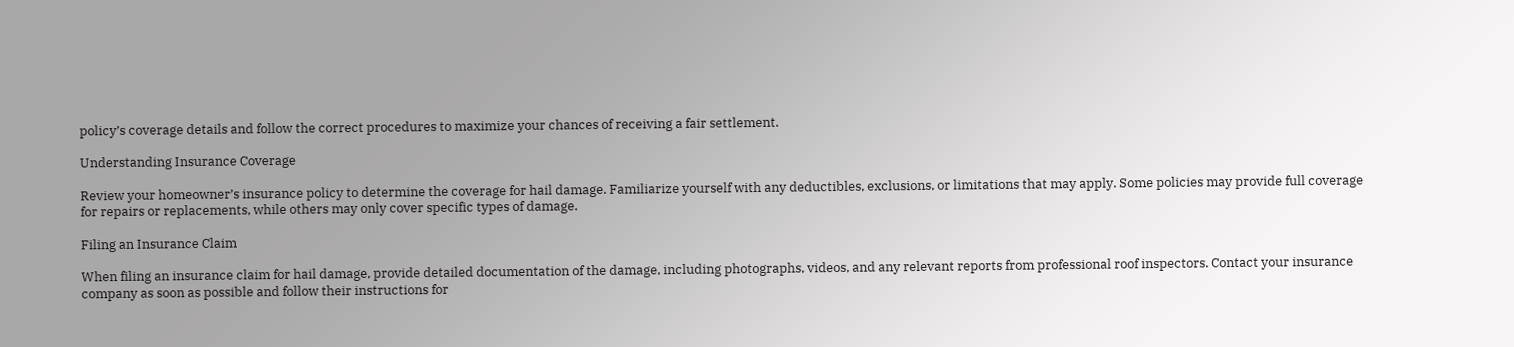policy’s coverage details and follow the correct procedures to maximize your chances of receiving a fair settlement.

Understanding Insurance Coverage

Review your homeowner’s insurance policy to determine the coverage for hail damage. Familiarize yourself with any deductibles, exclusions, or limitations that may apply. Some policies may provide full coverage for repairs or replacements, while others may only cover specific types of damage.

Filing an Insurance Claim

When filing an insurance claim for hail damage, provide detailed documentation of the damage, including photographs, videos, and any relevant reports from professional roof inspectors. Contact your insurance company as soon as possible and follow their instructions for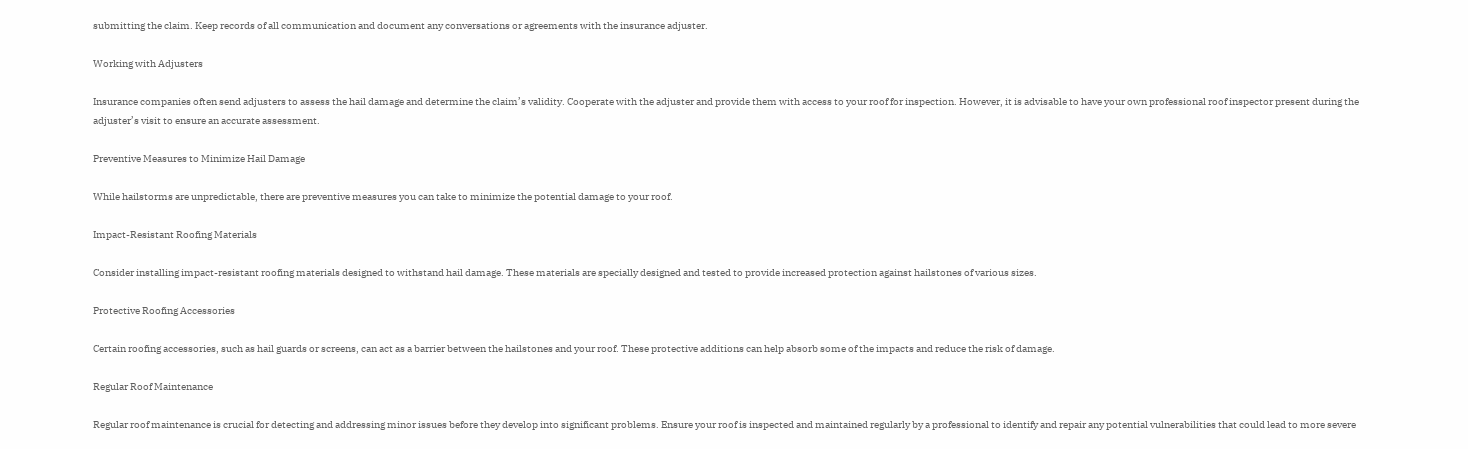submitting the claim. Keep records of all communication and document any conversations or agreements with the insurance adjuster.

Working with Adjusters

Insurance companies often send adjusters to assess the hail damage and determine the claim’s validity. Cooperate with the adjuster and provide them with access to your roof for inspection. However, it is advisable to have your own professional roof inspector present during the adjuster’s visit to ensure an accurate assessment.

Preventive Measures to Minimize Hail Damage

While hailstorms are unpredictable, there are preventive measures you can take to minimize the potential damage to your roof.

Impact-Resistant Roofing Materials

Consider installing impact-resistant roofing materials designed to withstand hail damage. These materials are specially designed and tested to provide increased protection against hailstones of various sizes.

Protective Roofing Accessories

Certain roofing accessories, such as hail guards or screens, can act as a barrier between the hailstones and your roof. These protective additions can help absorb some of the impacts and reduce the risk of damage.

Regular Roof Maintenance

Regular roof maintenance is crucial for detecting and addressing minor issues before they develop into significant problems. Ensure your roof is inspected and maintained regularly by a professional to identify and repair any potential vulnerabilities that could lead to more severe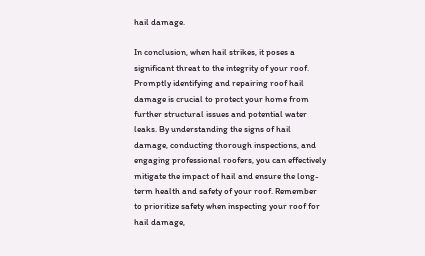hail damage.

In conclusion, when hail strikes, it poses a significant threat to the integrity of your roof. Promptly identifying and repairing roof hail damage is crucial to protect your home from further structural issues and potential water leaks. By understanding the signs of hail damage, conducting thorough inspections, and engaging professional roofers, you can effectively mitigate the impact of hail and ensure the long-term health and safety of your roof. Remember to prioritize safety when inspecting your roof for hail damage,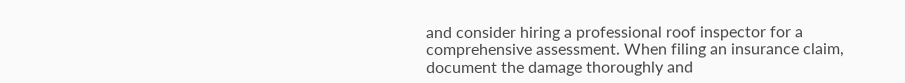and consider hiring a professional roof inspector for a comprehensive assessment. When filing an insurance claim, document the damage thoroughly and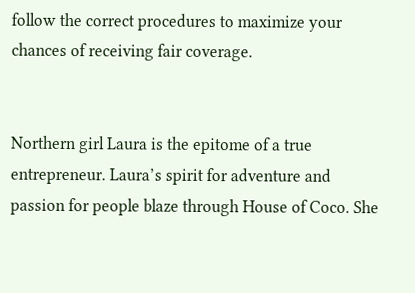follow the correct procedures to maximize your chances of receiving fair coverage.


Northern girl Laura is the epitome of a true entrepreneur. Laura’s spirit for adventure and passion for people blaze through House of Coco. She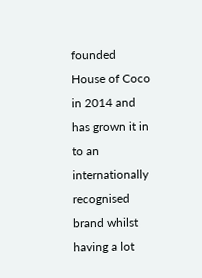founded House of Coco in 2014 and has grown it in to an internationally recognised brand whilst having a lot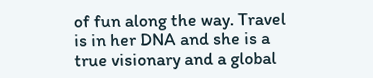of fun along the way. Travel is in her DNA and she is a true visionary and a global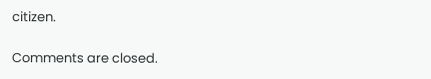citizen.

Comments are closed.